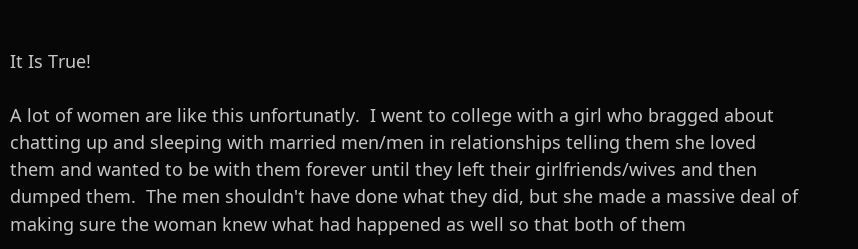It Is True!

A lot of women are like this unfortunatly.  I went to college with a girl who bragged about chatting up and sleeping with married men/men in relationships telling them she loved them and wanted to be with them forever until they left their girlfriends/wives and then dumped them.  The men shouldn't have done what they did, but she made a massive deal of making sure the woman knew what had happened as well so that both of them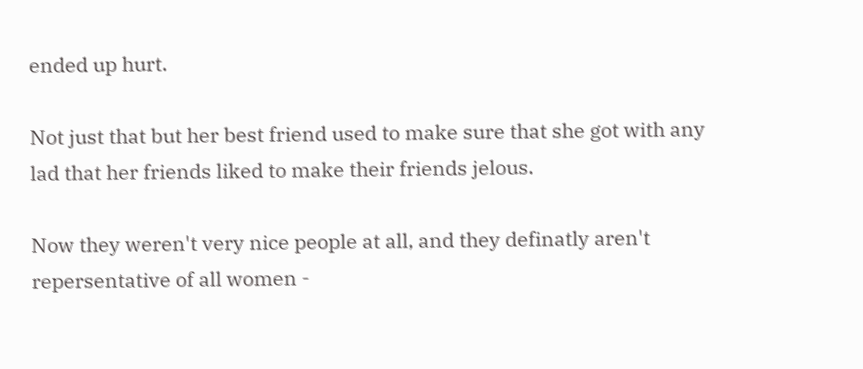ended up hurt.

Not just that but her best friend used to make sure that she got with any lad that her friends liked to make their friends jelous.

Now they weren't very nice people at all, and they definatly aren't repersentative of all women -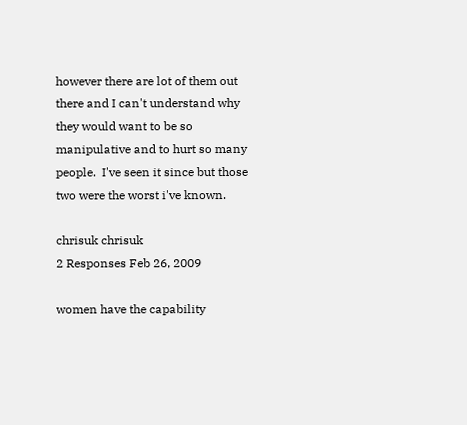however there are lot of them out there and I can't understand why they would want to be so manipulative and to hurt so many people.  I've seen it since but those two were the worst i've known.

chrisuk chrisuk
2 Responses Feb 26, 2009

women have the capability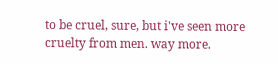to be cruel, sure, but i've seen more cruelty from men. way more.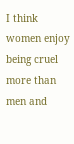I think women enjoy being cruel more than men and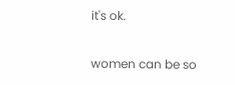it's ok.

women can be so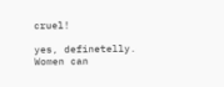cruel!

yes, definetelly. Women can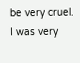be very cruel. I was very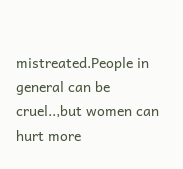mistreated.People in general can be cruel..,but women can hurt more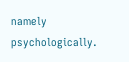namely psychologically.